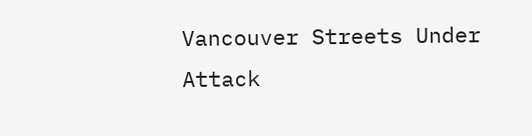Vancouver Streets Under Attack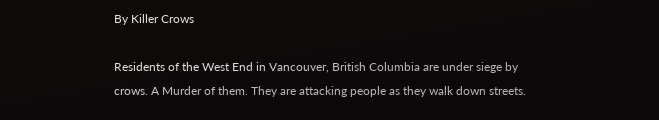By Killer Crows

Residents of the West End in Vancouver, British Columbia are under siege by crows. A Murder of them. They are attacking people as they walk down streets.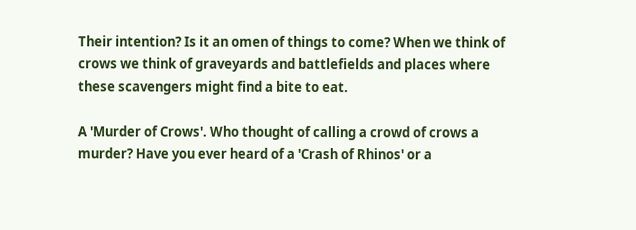Their intention? Is it an omen of things to come? When we think of crows we think of graveyards and battlefields and places where these scavengers might find a bite to eat.

A 'Murder of Crows'. Who thought of calling a crowd of crows a murder? Have you ever heard of a 'Crash of Rhinos' or a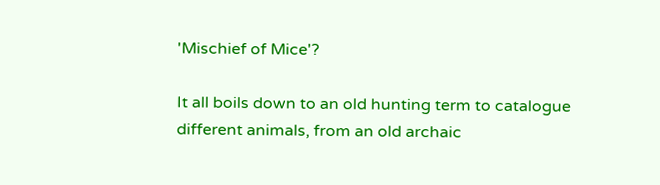'Mischief of Mice'?

It all boils down to an old hunting term to catalogue different animals, from an old archaic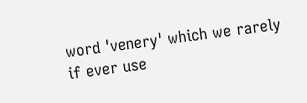word 'venery' which we rarely if ever use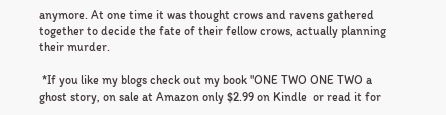anymore. At one time it was thought crows and ravens gathered together to decide the fate of their fellow crows, actually planning their murder.

 *If you like my blogs check out my book "ONE TWO ONE TWO a ghost story, on sale at Amazon only $2.99 on Kindle  or read it for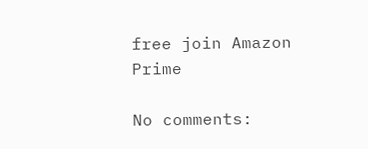free join Amazon Prime

No comments: